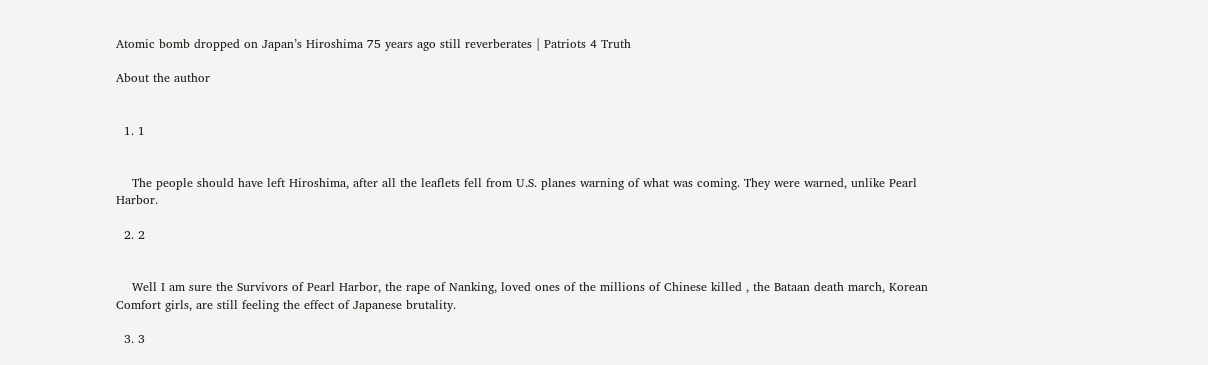Atomic bomb dropped on Japan’s Hiroshima 75 years ago still reverberates | Patriots 4 Truth

About the author


  1. 1


    The people should have left Hiroshima, after all the leaflets fell from U.S. planes warning of what was coming. They were warned, unlike Pearl Harbor.

  2. 2


    Well I am sure the Survivors of Pearl Harbor, the rape of Nanking, loved ones of the millions of Chinese killed , the Bataan death march, Korean Comfort girls, are still feeling the effect of Japanese brutality.

  3. 3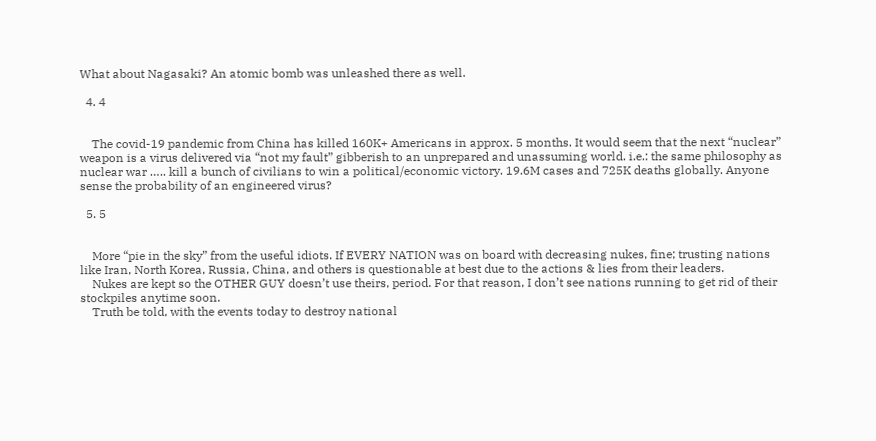What about Nagasaki? An atomic bomb was unleashed there as well.

  4. 4


    The covid-19 pandemic from China has killed 160K+ Americans in approx. 5 months. It would seem that the next “nuclear” weapon is a virus delivered via “not my fault” gibberish to an unprepared and unassuming world. i.e.: the same philosophy as nuclear war ….. kill a bunch of civilians to win a political/economic victory. 19.6M cases and 725K deaths globally. Anyone sense the probability of an engineered virus?

  5. 5


    More “pie in the sky” from the useful idiots. If EVERY NATION was on board with decreasing nukes, fine; trusting nations like Iran, North Korea, Russia, China, and others is questionable at best due to the actions & lies from their leaders.
    Nukes are kept so the OTHER GUY doesn’t use theirs, period. For that reason, I don’t see nations running to get rid of their stockpiles anytime soon.
    Truth be told, with the events today to destroy national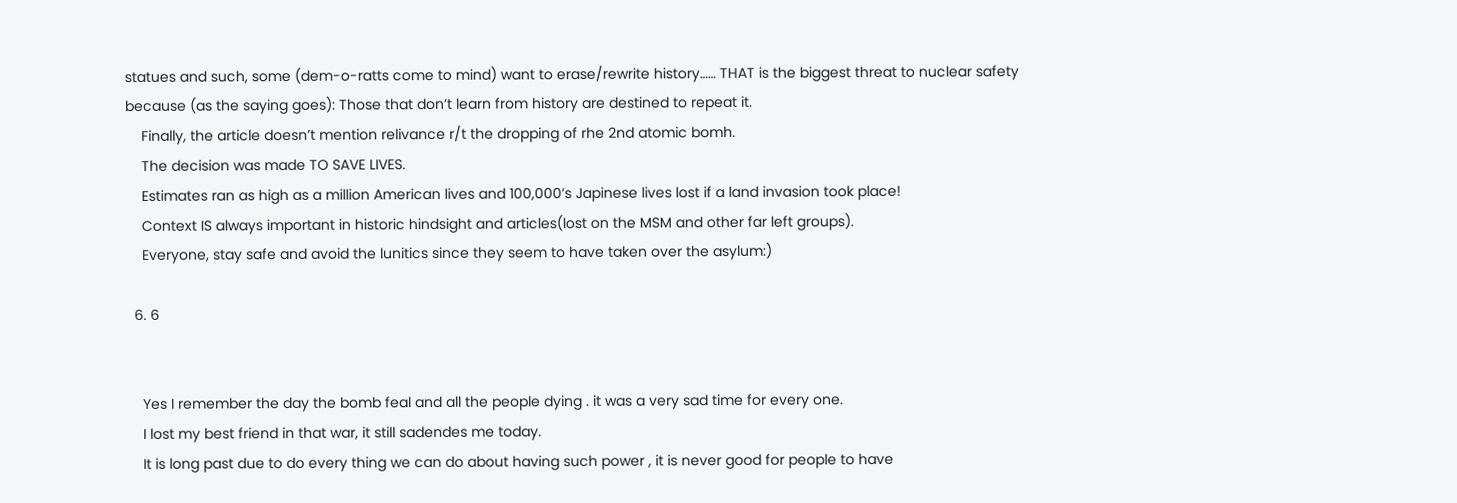statues and such, some (dem-o-ratts come to mind) want to erase/rewrite history…… THAT is the biggest threat to nuclear safety because (as the saying goes): Those that don’t learn from history are destined to repeat it.
    Finally, the article doesn’t mention relivance r/t the dropping of rhe 2nd atomic bomh.
    The decision was made TO SAVE LIVES.
    Estimates ran as high as a million American lives and 100,000’s Japinese lives lost if a land invasion took place!
    Context IS always important in historic hindsight and articles(lost on the MSM and other far left groups).
    Everyone, stay safe and avoid the lunitics since they seem to have taken over the asylum:)

  6. 6


    Yes I remember the day the bomb feal and all the people dying . it was a very sad time for every one.
    I lost my best friend in that war, it still sadendes me today.
    It is long past due to do every thing we can do about having such power , it is never good for people to have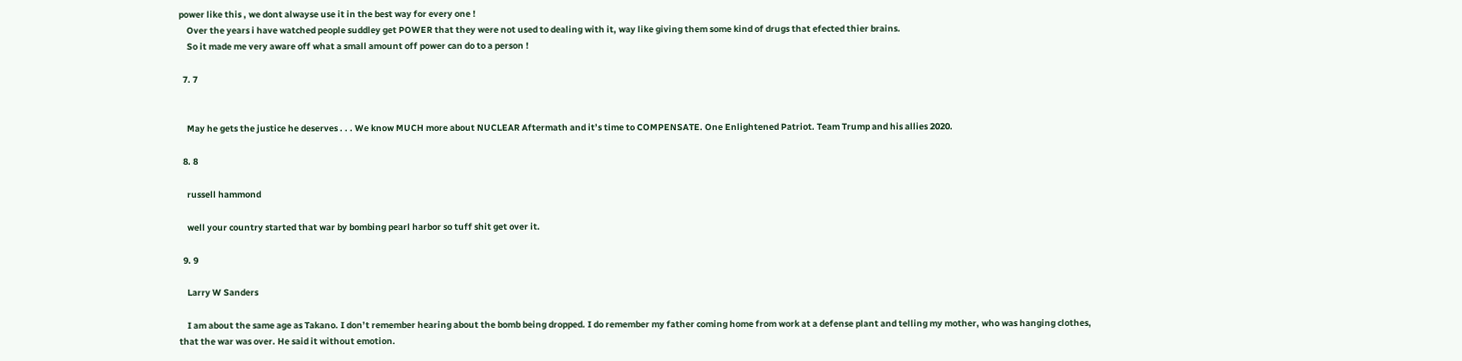power like this , we dont alwayse use it in the best way for every one !
    Over the years i have watched people suddley get POWER that they were not used to dealing with it, way like giving them some kind of drugs that efected thier brains.
    So it made me very aware off what a small amount off power can do to a person !

  7. 7


    May he gets the justice he deserves . . . We know MUCH more about NUCLEAR Aftermath and it’s time to COMPENSATE. One Enlightened Patriot. Team Trump and his allies 2020.

  8. 8

    russell hammond

    well your country started that war by bombing pearl harbor so tuff shit get over it.

  9. 9

    Larry W Sanders

    I am about the same age as Takano. I don’t remember hearing about the bomb being dropped. I do remember my father coming home from work at a defense plant and telling my mother, who was hanging clothes, that the war was over. He said it without emotion.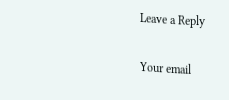Leave a Reply

Your email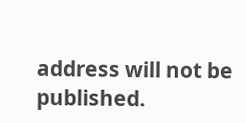address will not be published.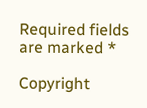Required fields are marked *

Copyright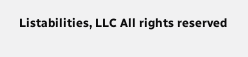Listabilities, LLC All rights reserved